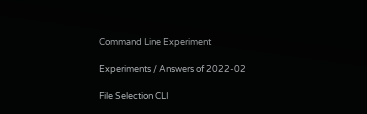Command Line Experiment

Experiments / Answers of 2022-02

File Selection CLI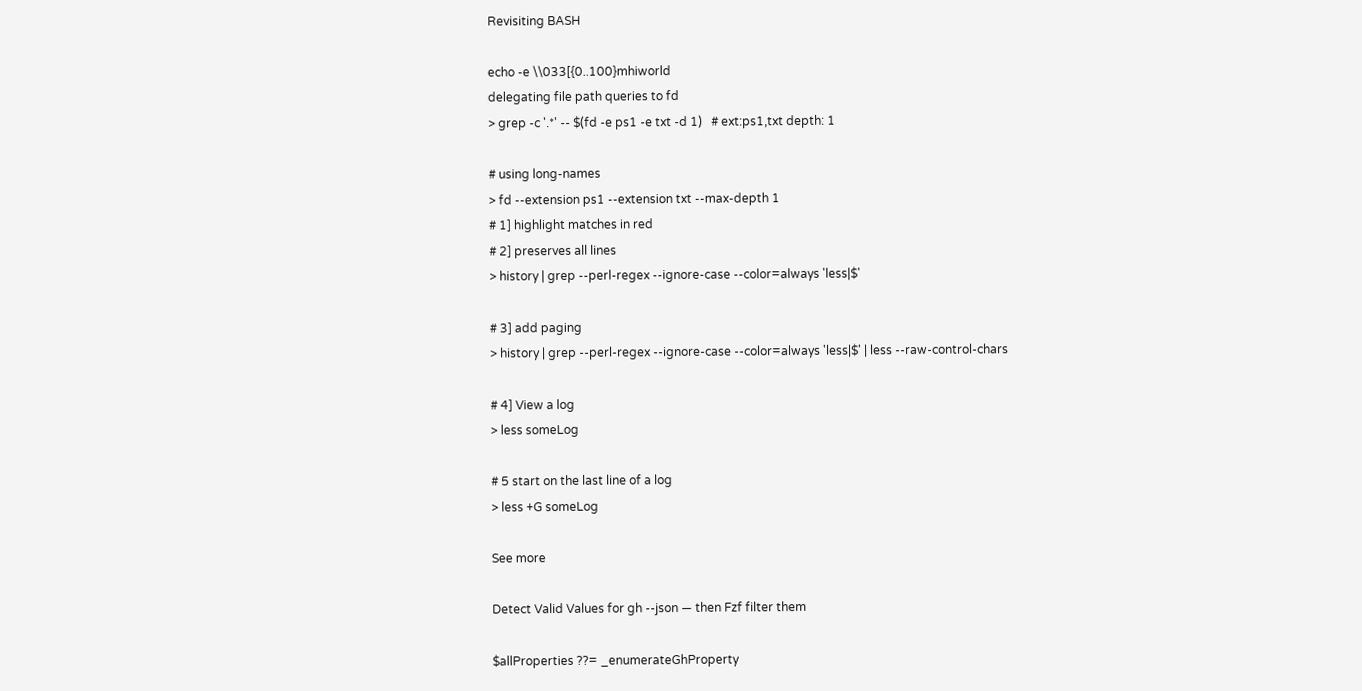Revisiting BASH

echo -e \\033[{0..100}mhiworld
delegating file path queries to fd
> grep -c '.*' -- $(fd -e ps1 -e txt -d 1)   # ext:ps1,txt depth: 1

# using long-names
> fd --extension ps1 --extension txt --max-depth 1
# 1] highlight matches in red
# 2] preserves all lines
> history | grep --perl-regex --ignore-case --color=always 'less|$'

# 3] add paging
> history | grep --perl-regex --ignore-case --color=always 'less|$' | less --raw-control-chars

# 4] View a log
> less someLog

# 5 start on the last line of a log
> less +G someLog

See more

Detect Valid Values for gh --json — then Fzf filter them

$allProperties ??= _enumerateGhProperty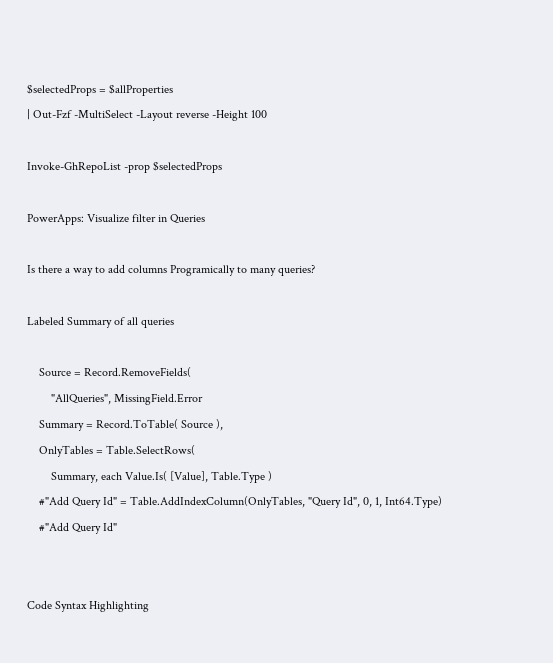$selectedProps = $allProperties
| Out-Fzf -MultiSelect -Layout reverse -Height 100

Invoke-GhRepoList -prop $selectedProps

PowerApps: Visualize filter in Queries

Is there a way to add columns Programically to many queries?

Labeled Summary of all queries

    Source = Record.RemoveFields(
        "AllQueries", MissingField.Error
    Summary = Record.ToTable( Source ),
    OnlyTables = Table.SelectRows(
        Summary, each Value.Is( [Value], Table.Type )
    #"Add Query Id" = Table.AddIndexColumn(OnlyTables, "Query Id", 0, 1, Int64.Type)
    #"Add Query Id"


Code Syntax Highlighting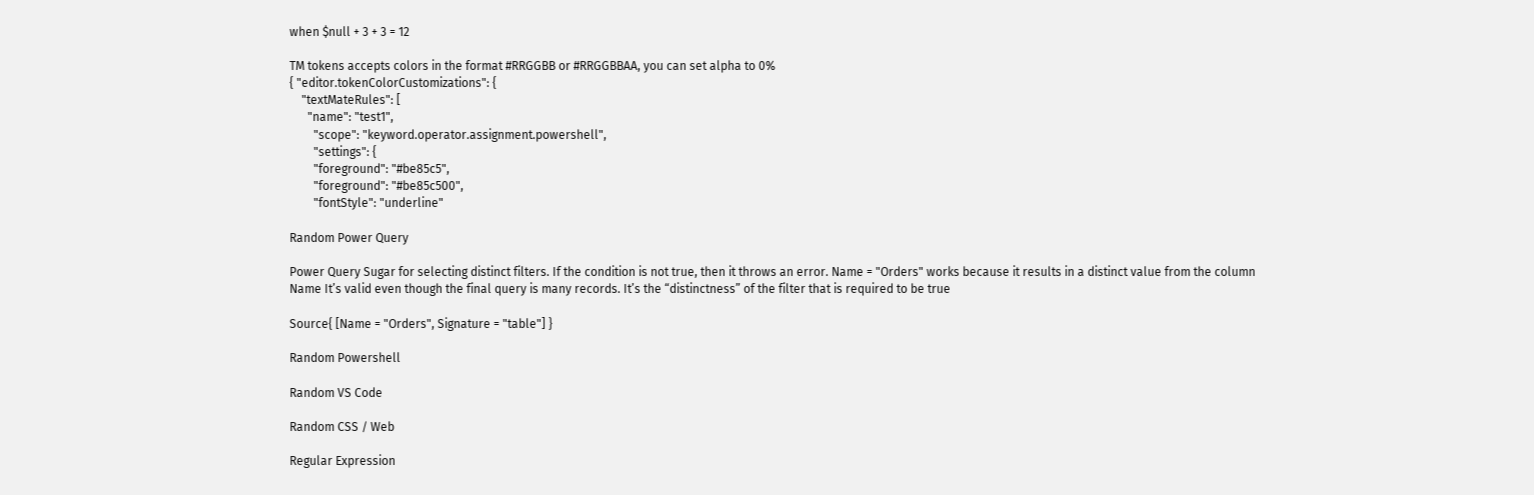when $null + 3 + 3 = 12

TM tokens accepts colors in the format #RRGGBB or #RRGGBBAA, you can set alpha to 0%
{ "editor.tokenColorCustomizations": {
    "textMateRules": [
      "name": "test1",
        "scope": "keyword.operator.assignment.powershell",
        "settings": {
        "foreground": "#be85c5",
        "foreground": "#be85c500",
        "fontStyle": "underline"

Random Power Query

Power Query Sugar for selecting distinct filters. If the condition is not true, then it throws an error. Name = "Orders" works because it results in a distinct value from the column Name It’s valid even though the final query is many records. It’s the “distinctness” of the filter that is required to be true

Source{ [Name = "Orders", Signature = "table"] }

Random Powershell

Random VS Code

Random CSS / Web

Regular Expression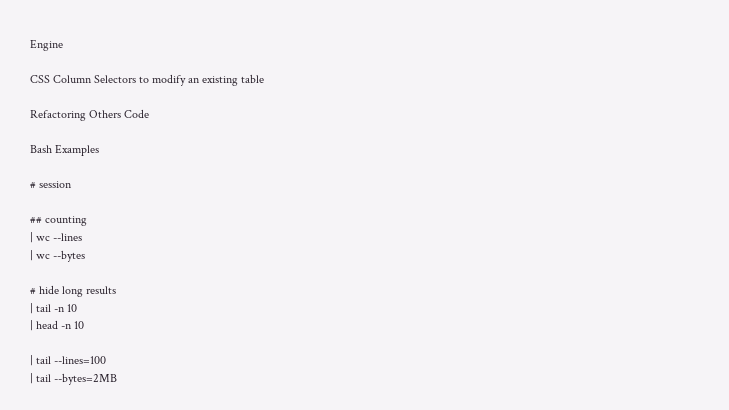Engine

CSS Column Selectors to modify an existing table

Refactoring Others Code

Bash Examples

# session

## counting
| wc --lines
| wc --bytes

# hide long results
| tail -n 10
| head -n 10

| tail --lines=100
| tail --bytes=2MB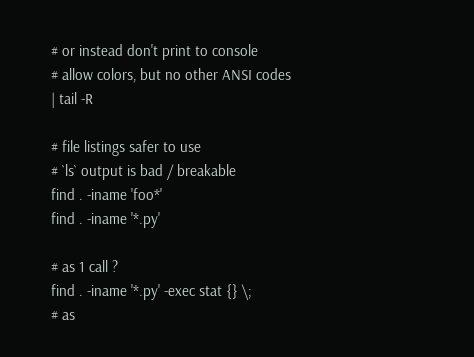# or instead don't print to console
# allow colors, but no other ANSI codes
| tail -R

# file listings safer to use
# `ls` output is bad / breakable
find . -iname 'foo*'
find . -iname '*.py'

# as 1 call ?
find . -iname '*.py' -exec stat {} \;
# as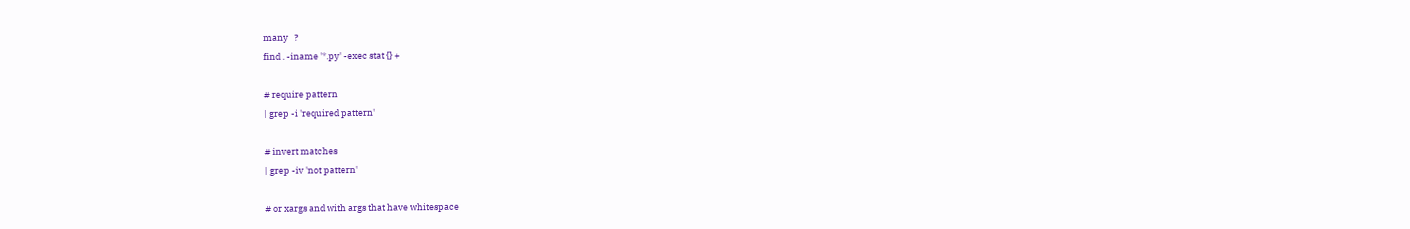many   ?
find . -iname '*.py' -exec stat {} +

# require pattern
| grep -i 'required pattern'

# invert matches
| grep -iv 'not pattern'

# or xargs and with args that have whitespace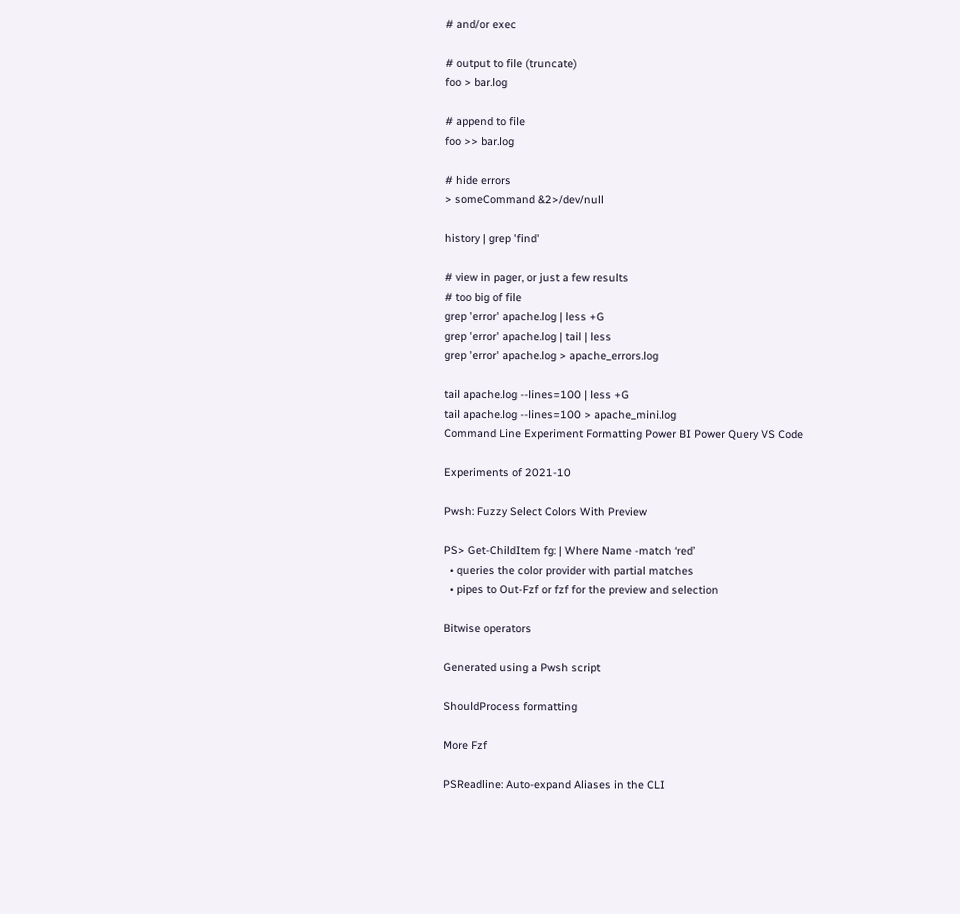# and/or exec

# output to file (truncate)
foo > bar.log

# append to file
foo >> bar.log

# hide errors
> someCommand &2>/dev/null

history | grep 'find'

# view in pager, or just a few results
# too big of file
grep 'error' apache.log | less +G
grep 'error' apache.log | tail | less
grep 'error' apache.log > apache_errors.log

tail apache.log --lines=100 | less +G
tail apache.log --lines=100 > apache_mini.log
Command Line Experiment Formatting Power BI Power Query VS Code

Experiments of 2021-10

Pwsh: Fuzzy Select Colors With Preview

PS> Get-ChildItem fg: | Where Name -match ‘red’
  • queries the color provider with partial matches
  • pipes to Out-Fzf or fzf for the preview and selection

Bitwise operators

Generated using a Pwsh script

ShouldProcess formatting

More Fzf

PSReadline: Auto-expand Aliases in the CLI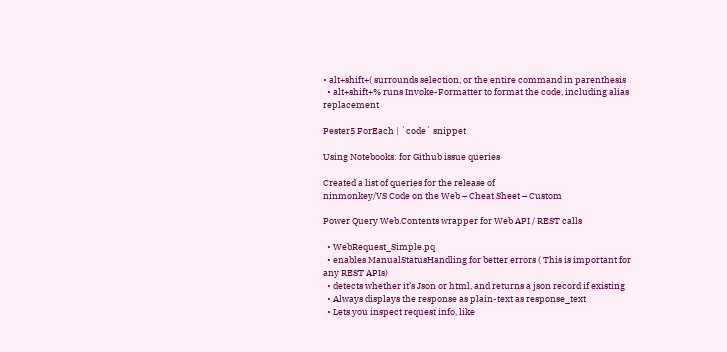• alt+shift+( surrounds selection, or the entire command in parenthesis
  • alt+shift+% runs Invoke-Formatter to format the code, including alias replacement

Pester5 ForEach | `code` snippet

Using Notebooks: for Github issue queries

Created a list of queries for the release of
ninmonkey/VS Code on the Web – Cheat Sheet – Custom

Power Query Web.Contents wrapper for Web API / REST calls

  • WebRequest_Simple.pq
  • enables ManualStatusHandling for better errors ( This is important for any REST APIs)
  • detects whether it’s Json or html, and returns a json record if existing
  • Always displays the response as plain-text as response_text
  • Lets you inspect request info, like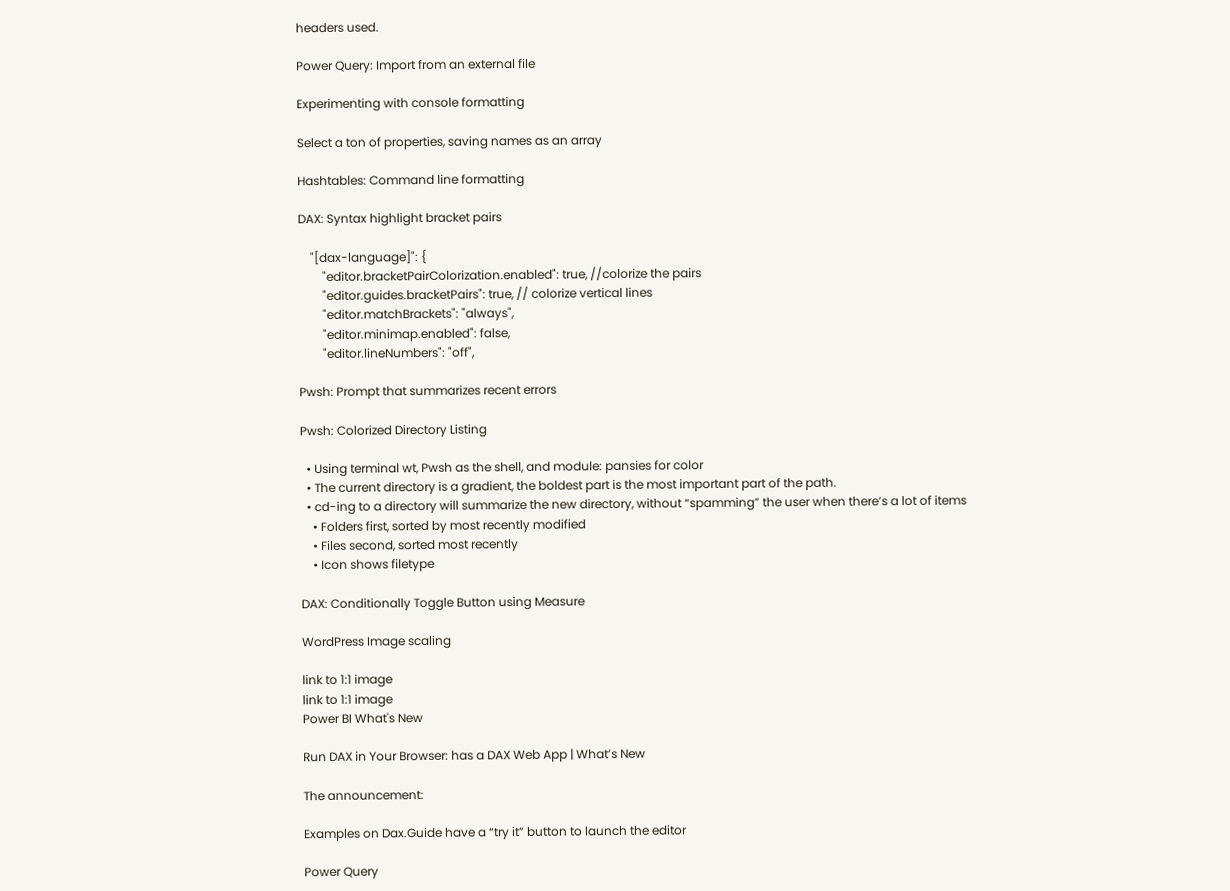headers used.

Power Query: Import from an external file

Experimenting with console formatting

Select a ton of properties, saving names as an array

Hashtables: Command line formatting

DAX: Syntax highlight bracket pairs

    "[dax-language]": {
        "editor.bracketPairColorization.enabled": true, //colorize the pairs
        "editor.guides.bracketPairs": true, // colorize vertical lines
        "editor.matchBrackets": "always",
        "editor.minimap.enabled": false,
        "editor.lineNumbers": "off",

Pwsh: Prompt that summarizes recent errors

Pwsh: Colorized Directory Listing

  • Using terminal wt, Pwsh as the shell, and module: pansies for color
  • The current directory is a gradient, the boldest part is the most important part of the path.
  • cd-ing to a directory will summarize the new directory, without “spamming” the user when there’s a lot of items
    • Folders first, sorted by most recently modified
    • Files second, sorted most recently
    • Icon shows filetype

DAX: Conditionally Toggle Button using Measure

WordPress Image scaling

link to 1:1 image
link to 1:1 image
Power BI What's New

Run DAX in Your Browser: has a DAX Web App | What’s New

The announcement:

Examples on Dax.Guide have a “try it” button to launch the editor

Power Query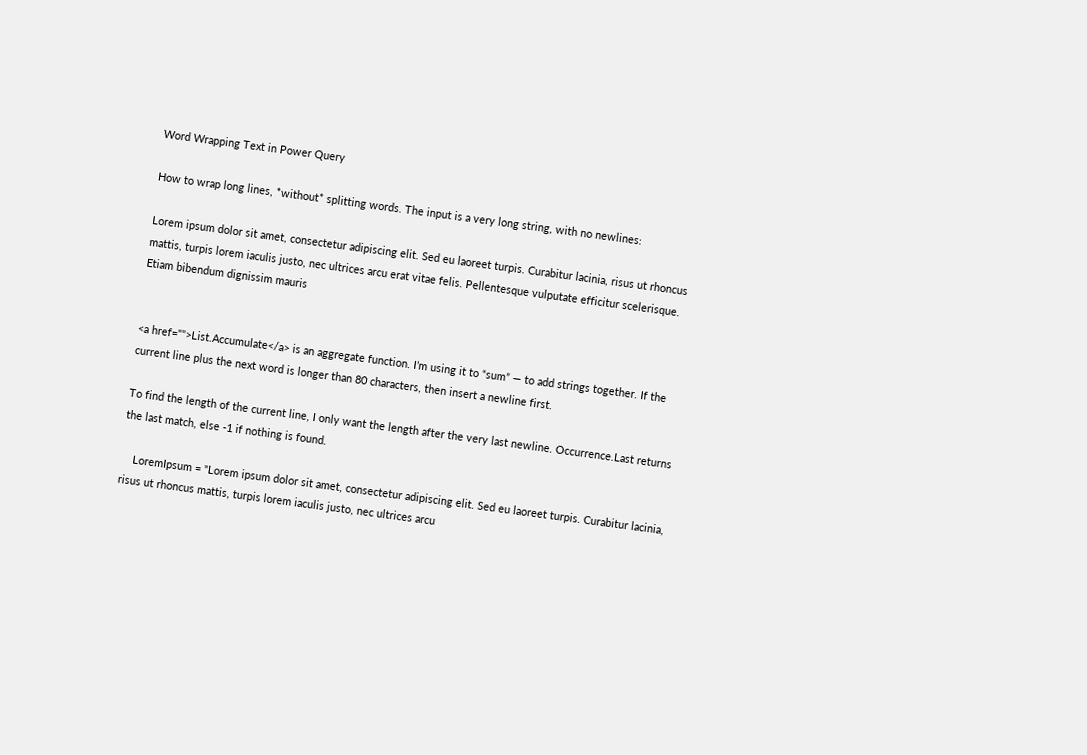Word Wrapping Text in Power Query

How to wrap long lines, *without* splitting words. The input is a very long string, with no newlines:

Lorem ipsum dolor sit amet, consectetur adipiscing elit. Sed eu laoreet turpis. Curabitur lacinia, risus ut rhoncus mattis, turpis lorem iaculis justo, nec ultrices arcu erat vitae felis. Pellentesque vulputate efficitur scelerisque. Etiam bibendum dignissim mauris


<a href="">List.Accumulate</a> is an aggregate function. I’m using it to “sum” — to add strings together. If the current line plus the next word is longer than 80 characters, then insert a newline first.

To find the length of the current line, I only want the length after the very last newline. Occurrence.Last returns the last match, else -1 if nothing is found.

    LoremIpsum = "Lorem ipsum dolor sit amet, consectetur adipiscing elit. Sed eu laoreet turpis. Curabitur lacinia, risus ut rhoncus mattis, turpis lorem iaculis justo, nec ultrices arcu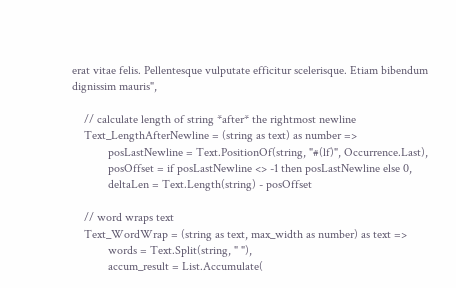erat vitae felis. Pellentesque vulputate efficitur scelerisque. Etiam bibendum dignissim mauris",

    // calculate length of string *after* the rightmost newline
    Text_LengthAfterNewline = (string as text) as number =>
            posLastNewline = Text.PositionOf(string, "#(lf)", Occurrence.Last),
            posOffset = if posLastNewline <> -1 then posLastNewline else 0,
            deltaLen = Text.Length(string) - posOffset

    // word wraps text
    Text_WordWrap = (string as text, max_width as number) as text =>
            words = Text.Split(string, " "),
            accum_result = List.Accumulate(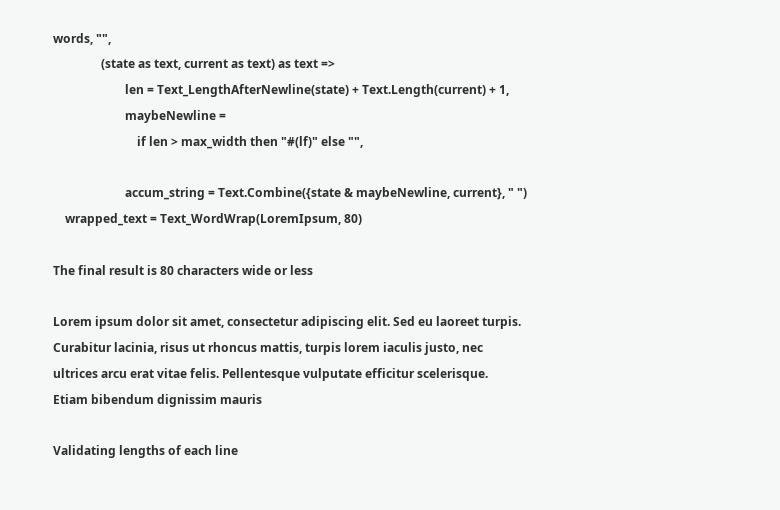words, "",
                (state as text, current as text) as text =>
                        len = Text_LengthAfterNewline(state) + Text.Length(current) + 1,
                        maybeNewline =
                            if len > max_width then "#(lf)" else "",

                        accum_string = Text.Combine({state & maybeNewline, current}, " ")
    wrapped_text = Text_WordWrap(LoremIpsum, 80)

The final result is 80 characters wide or less

Lorem ipsum dolor sit amet, consectetur adipiscing elit. Sed eu laoreet turpis.
Curabitur lacinia, risus ut rhoncus mattis, turpis lorem iaculis justo, nec
ultrices arcu erat vitae felis. Pellentesque vulputate efficitur scelerisque.
Etiam bibendum dignissim mauris

Validating lengths of each line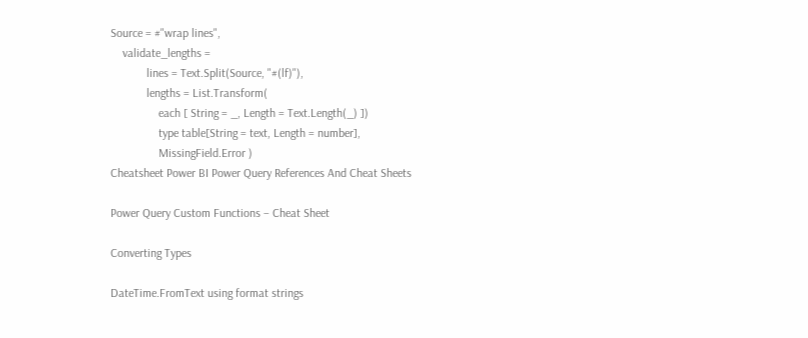Source = #"wrap lines",
    validate_lengths =
            lines = Text.Split(Source, "#(lf)"),
            lengths = List.Transform(
                each [ String = _, Length = Text.Length(_) ])
                type table[String = text, Length = number],
                MissingField.Error )
Cheatsheet Power BI Power Query References And Cheat Sheets

Power Query Custom Functions – Cheat Sheet

Converting Types

DateTime.FromText using format strings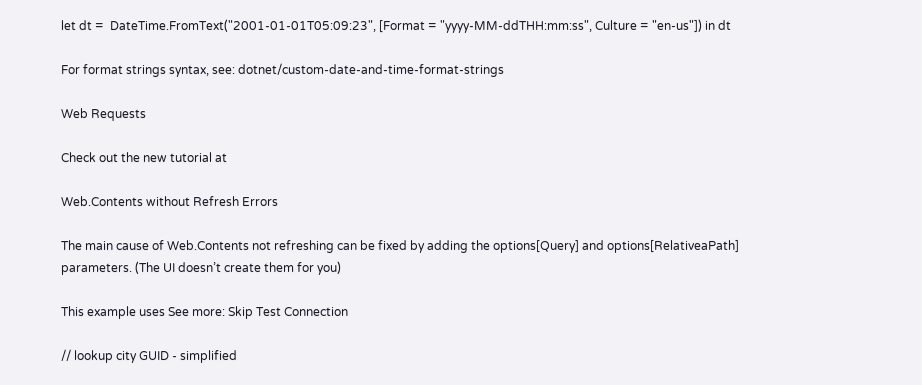let dt =  DateTime.FromText("2001-01-01T05:09:23", [Format = "yyyy-MM-ddTHH:mm:ss", Culture = "en-us"]) in dt

For format strings syntax, see: dotnet/custom-date-and-time-format-strings

Web Requests

Check out the new tutorial at

Web.Contents without Refresh Errors

The main cause of Web.Contents not refreshing can be fixed by adding the options[Query] and options[RelativeaPath] parameters. (The UI doesn’t create them for you)

This example uses See more: Skip Test Connection

// lookup city GUID - simplified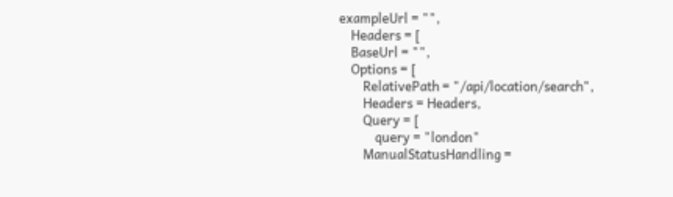exampleUrl = "",
    Headers = [
    BaseUrl = "",
    Options = [
        RelativePath = "/api/location/search",
        Headers = Headers,
        Query = [
            query = "london"
        ManualStatusHandling =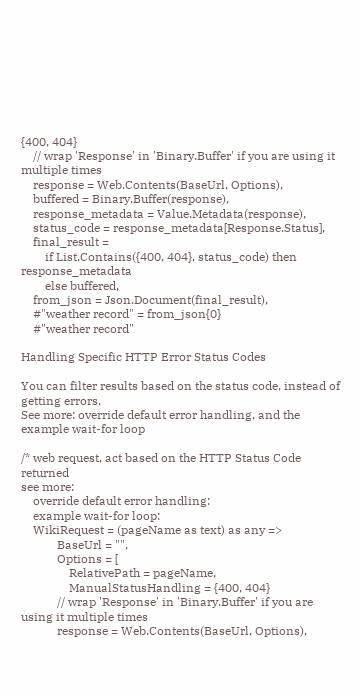{400, 404}
    // wrap 'Response' in 'Binary.Buffer' if you are using it multiple times
    response = Web.Contents(BaseUrl, Options),
    buffered = Binary.Buffer(response),
    response_metadata = Value.Metadata(response),
    status_code = response_metadata[Response.Status],
    final_result =
        if List.Contains({400, 404}, status_code) then response_metadata
        else buffered,
    from_json = Json.Document(final_result),
    #"weather record" = from_json{0}
    #"weather record"

Handling Specific HTTP Error Status Codes

You can filter results based on the status code, instead of getting errors.
See more: override default error handling, and the example wait-for loop

/* web request, act based on the HTTP Status Code returned
see more:
    override default error handling:
    example wait-for loop:
    WikiRequest = (pageName as text) as any =>
            BaseUrl = "",
            Options = [
                RelativePath = pageName,
                ManualStatusHandling = {400, 404}
            // wrap 'Response' in 'Binary.Buffer' if you are using it multiple times
            response = Web.Contents(BaseUrl, Options),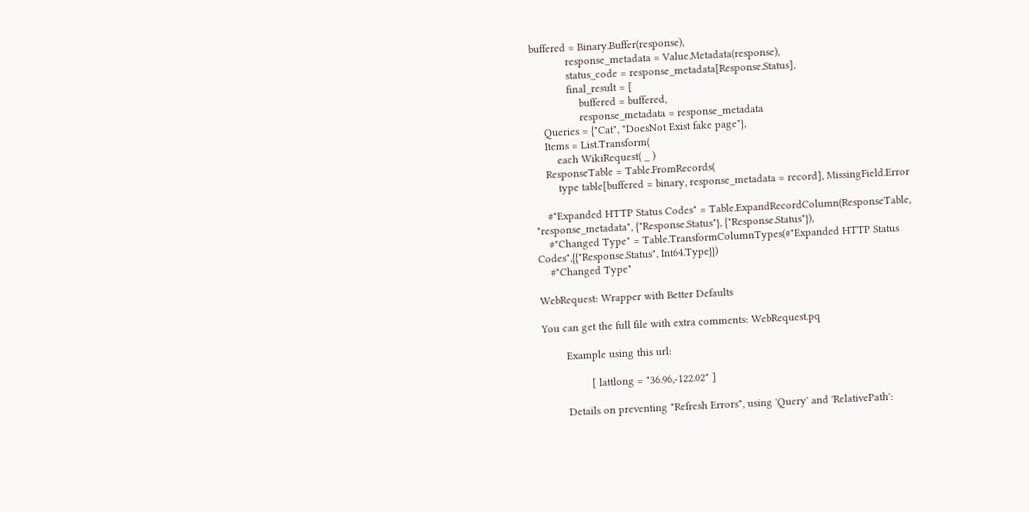buffered = Binary.Buffer(response),
            response_metadata = Value.Metadata(response),
            status_code = response_metadata[Response.Status],
            final_result = [
                buffered = buffered,
                response_metadata = response_metadata
    Queries = {"Cat", "DoesNot Exist fake page"},
    Items = List.Transform(
        each WikiRequest( _ )
    ResponseTable = Table.FromRecords(
        type table[buffered = binary, response_metadata = record], MissingField.Error

    #"Expanded HTTP Status Codes" = Table.ExpandRecordColumn(ResponseTable, "response_metadata", {"Response.Status"}, {"Response.Status"}),
    #"Changed Type" = Table.TransformColumnTypes(#"Expanded HTTP Status Codes",{{"Response.Status", Int64.Type}})
    #"Changed Type"

WebRequest: Wrapper with Better Defaults

You can get the full file with extra comments: WebRequest.pq

        Example using this url:

                [ lattlong = "36.96,-122.02" ]

        Details on preventing "Refresh Errors", using 'Query' and 'RelativePath':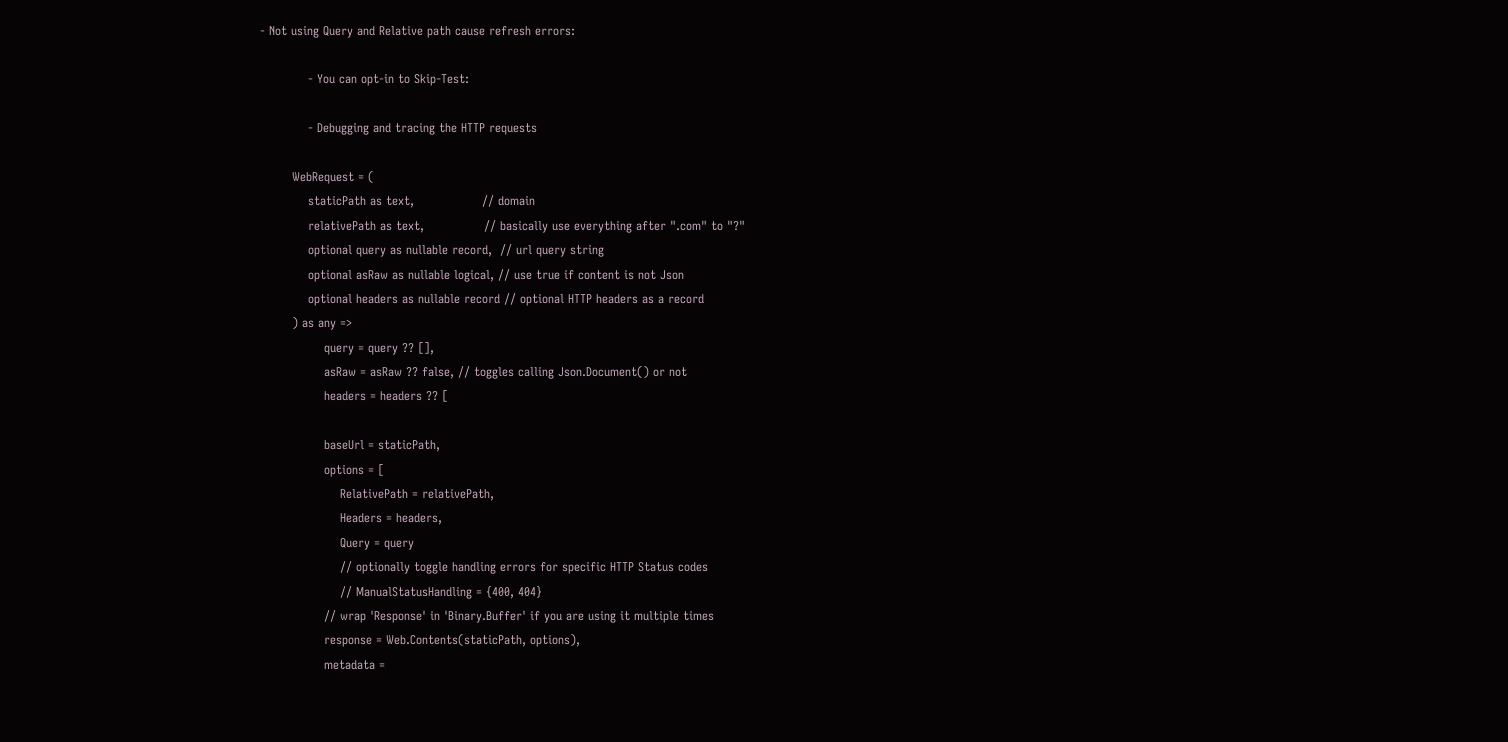- Not using Query and Relative path cause refresh errors:

            - You can opt-in to Skip-Test:

            - Debugging and tracing the HTTP requests

        WebRequest = (
            staticPath as text,                 // domain
            relativePath as text,               // basically use everything after ".com" to "?"
            optional query as nullable record,  // url query string
            optional asRaw as nullable logical, // use true if content is not Json
            optional headers as nullable record // optional HTTP headers as a record
        ) as any =>
                query = query ?? [],
                asRaw = asRaw ?? false, // toggles calling Json.Document() or not
                headers = headers ?? [

                baseUrl = staticPath,
                options = [
                    RelativePath = relativePath,
                    Headers = headers,
                    Query = query
                    // optionally toggle handling errors for specific HTTP Status codes
                    // ManualStatusHandling = {400, 404}
                // wrap 'Response' in 'Binary.Buffer' if you are using it multiple times
                response = Web.Contents(staticPath, options),
                metadata =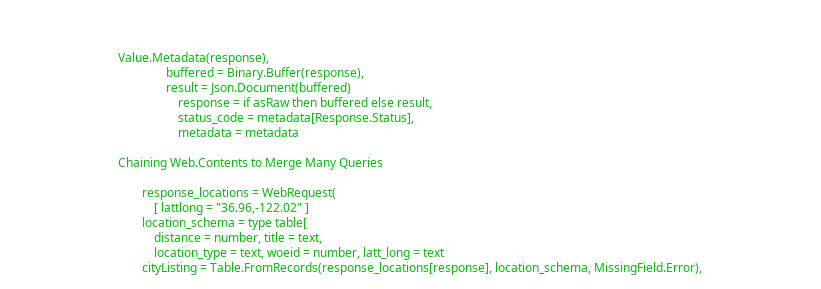Value.Metadata(response),
                buffered = Binary.Buffer(response),
                result = Json.Document(buffered)
                    response = if asRaw then buffered else result,
                    status_code = metadata[Response.Status],
                    metadata = metadata

Chaining Web.Contents to Merge Many Queries

        response_locations = WebRequest(
            [ lattlong = "36.96,-122.02" ]
        location_schema = type table[
            distance = number, title = text,
            location_type = text, woeid = number, latt_long = text
        cityListing = Table.FromRecords(response_locations[response], location_schema, MissingField.Error),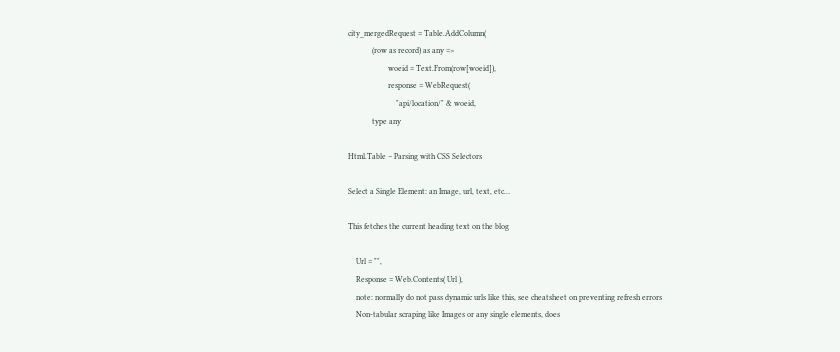city_mergedRequest = Table.AddColumn(
            (row as record) as any =>
                    woeid = Text.From(row[woeid]),
                    response = WebRequest(
                        "api/location/" & woeid,
            type any

Html.Table – Parsing with CSS Selectors

Select a Single Element: an Image, url, text, etc…

This fetches the current heading text on the blog

    Url = "",
    Response = Web.Contents( Url ),
    note: normally do not pass dynamic urls like this, see cheatsheet on preventing refresh errors
    Non-tabular scraping like Images or any single elements, does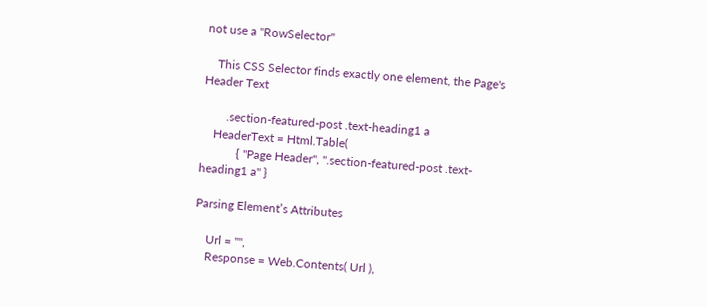not use a "RowSelector"

    This CSS Selector finds exactly one element, the Page's Header Text

        .section-featured-post .text-heading1 a
    HeaderText = Html.Table(
            { "Page Header", ".section-featured-post .text-heading1 a" }

Parsing Element’s Attributes

    Url = "",
    Response = Web.Contents( Url ),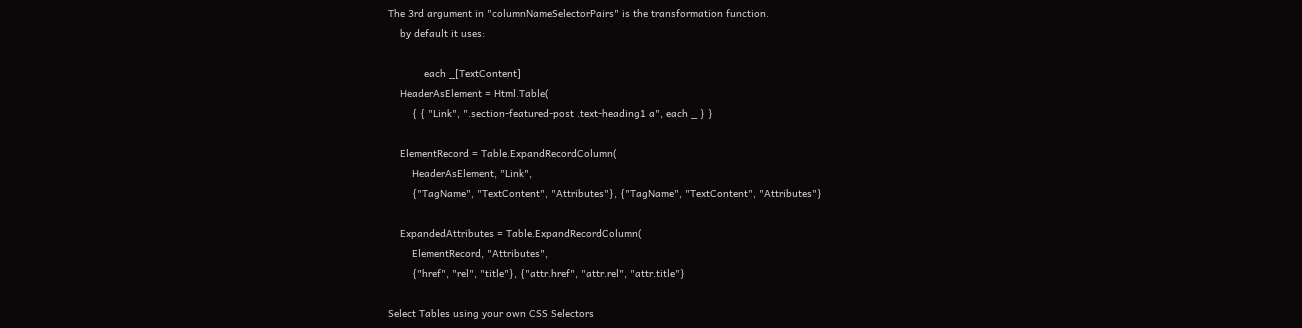The 3rd argument in "columnNameSelectorPairs" is the transformation function.
    by default it uses:

            each _[TextContent]
    HeaderAsElement = Html.Table(
        { { "Link", ".section-featured-post .text-heading1 a", each _ } }

    ElementRecord = Table.ExpandRecordColumn(
        HeaderAsElement, "Link",
        {"TagName", "TextContent", "Attributes"}, {"TagName", "TextContent", "Attributes"}

    ExpandedAttributes = Table.ExpandRecordColumn(
        ElementRecord, "Attributes",
        {"href", "rel", "title"}, {"attr.href", "attr.rel", "attr.title"}

Select Tables using your own CSS Selectors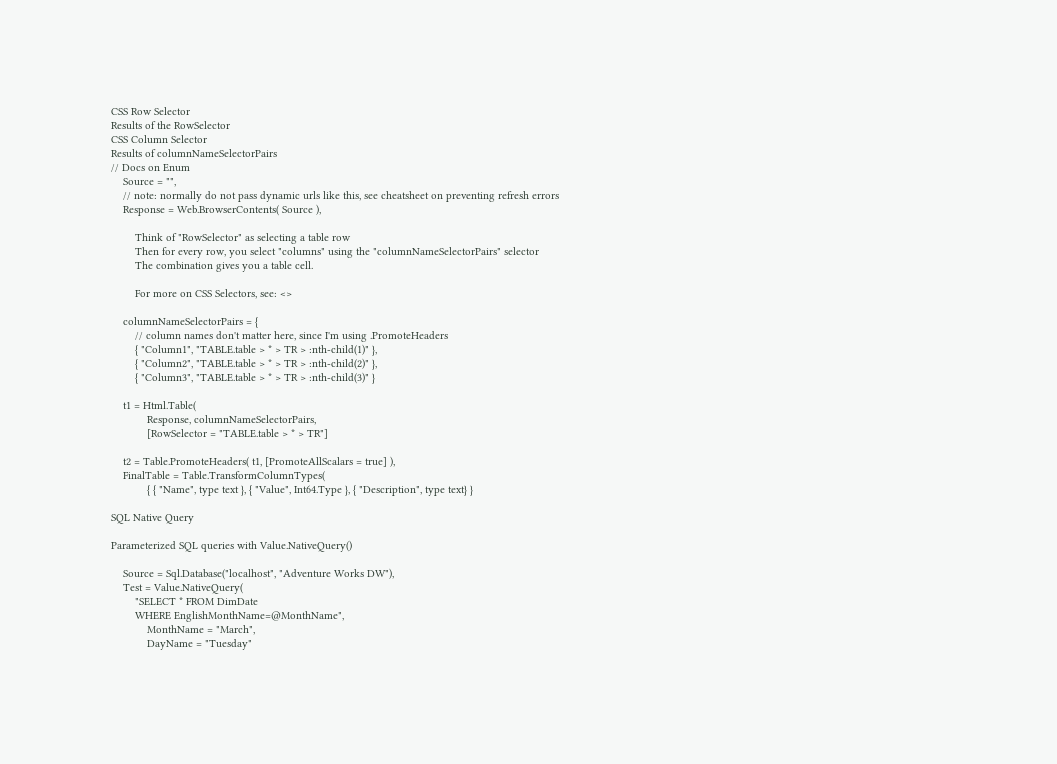CSS Row Selector
Results of the RowSelector
CSS Column Selector
Results of columnNameSelectorPairs
// Docs on Enum
    Source = "",
    // note: normally do not pass dynamic urls like this, see cheatsheet on preventing refresh errors
    Response = Web.BrowserContents( Source ),

        Think of "RowSelector" as selecting a table row
        Then for every row, you select "columns" using the "columnNameSelectorPairs" selector
        The combination gives you a table cell.

        For more on CSS Selectors, see: <>

    columnNameSelectorPairs = {
        // column names don't matter here, since I'm using .PromoteHeaders
        { "Column1", "TABLE.table > * > TR > :nth-child(1)" },
        { "Column2", "TABLE.table > * > TR > :nth-child(2)" },
        { "Column3", "TABLE.table > * > TR > :nth-child(3)" }

    t1 = Html.Table(
            Response, columnNameSelectorPairs,
            [RowSelector = "TABLE.table > * > TR"]

    t2 = Table.PromoteHeaders( t1, [PromoteAllScalars = true] ),
    FinalTable = Table.TransformColumnTypes(
            { { "Name", type text }, { "Value", Int64.Type }, { "Description", type text} }

SQL Native Query

Parameterized SQL queries with Value.NativeQuery()

    Source = Sql.Database("localhost", "Adventure Works DW"),
    Test = Value.NativeQuery(
        "SELECT * FROM DimDate
        WHERE EnglishMonthName=@MonthName",
            MonthName = "March",
            DayName = "Tuesday"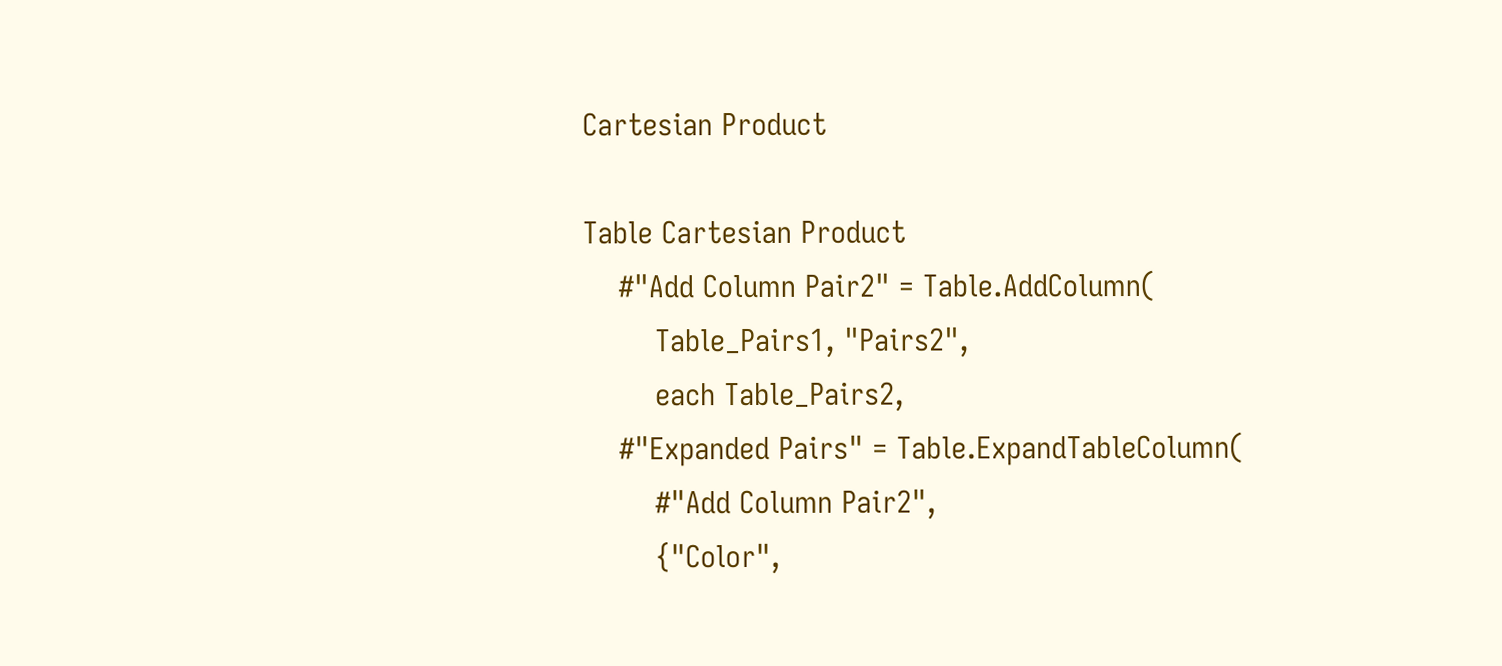Cartesian Product

Table Cartesian Product
    #"Add Column Pair2" = Table.AddColumn(
        Table_Pairs1, "Pairs2",
        each Table_Pairs2,
    #"Expanded Pairs" = Table.ExpandTableColumn(
        #"Add Column Pair2",
        {"Color",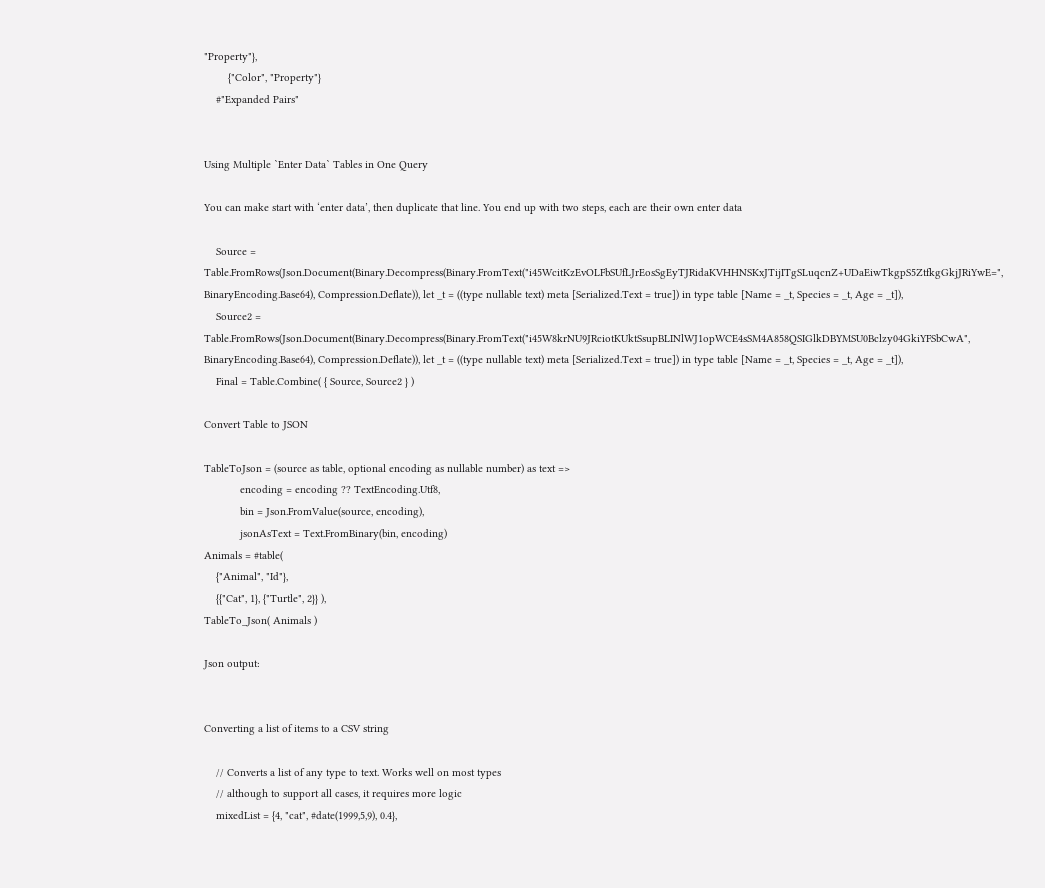"Property"},
        {"Color", "Property"}
    #"Expanded Pairs"


Using Multiple `Enter Data` Tables in One Query

You can make start with ‘enter data’, then duplicate that line. You end up with two steps, each are their own enter data

    Source = Table.FromRows(Json.Document(Binary.Decompress(Binary.FromText("i45WcitKzEvOLFbSUfLJrEosSgEyTJRidaKVHHNSKxJTijITgSLuqcnZ+UDaEiwTkgpS5ZtfkgGkjJRiYwE=", BinaryEncoding.Base64), Compression.Deflate)), let _t = ((type nullable text) meta [Serialized.Text = true]) in type table [Name = _t, Species = _t, Age = _t]),
    Source2 = Table.FromRows(Json.Document(Binary.Decompress(Binary.FromText("i45W8krNU9JRciotKUktSsupBLINlWJ1opWCE4sSM4A858QSIGlkDBYMSU0Bclzy04GkiYFSbCwA", BinaryEncoding.Base64), Compression.Deflate)), let _t = ((type nullable text) meta [Serialized.Text = true]) in type table [Name = _t, Species = _t, Age = _t]),
    Final = Table.Combine( { Source, Source2 } )

Convert Table to JSON

TableToJson = (source as table, optional encoding as nullable number) as text =>
            encoding = encoding ?? TextEncoding.Utf8,
            bin = Json.FromValue(source, encoding),
            jsonAsText = Text.FromBinary(bin, encoding)
Animals = #table(
    {"Animal", "Id"},
    {{"Cat", 1}, {"Turtle", 2}} ),
TableTo_Json( Animals )

Json output:


Converting a list of items to a CSV string

    // Converts a list of any type to text. Works well on most types
    // although to support all cases, it requires more logic
    mixedList = {4, "cat", #date(1999,5,9), 0.4},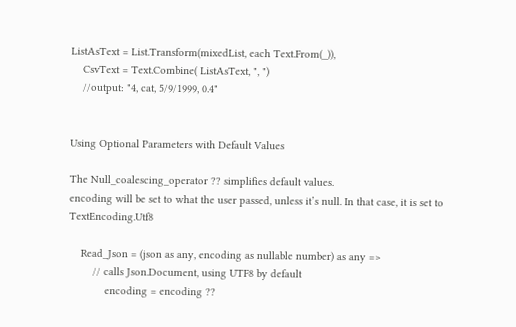ListAsText = List.Transform(mixedList, each Text.From(_)),
    CsvText = Text.Combine( ListAsText, ", ")
    //output: "4, cat, 5/9/1999, 0.4"


Using Optional Parameters with Default Values

The Null_coalescing_operator ?? simplifies default values.
encoding will be set to what the user passed, unless it’s null. In that case, it is set to TextEncoding.Utf8

    Read_Json = (json as any, encoding as nullable number) as any =>
        // calls Json.Document, using UTF8 by default
            encoding = encoding ??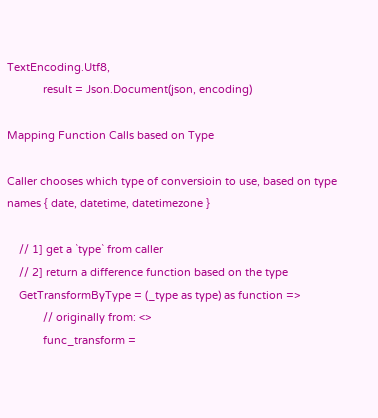TextEncoding.Utf8,
            result = Json.Document(json, encoding)

Mapping Function Calls based on Type

Caller chooses which type of conversioin to use, based on type names { date, datetime, datetimezone }

    // 1] get a `type` from caller
    // 2] return a difference function based on the type
    GetTransformByType = (_type as type) as function =>
            // originally from: <>
            func_transform =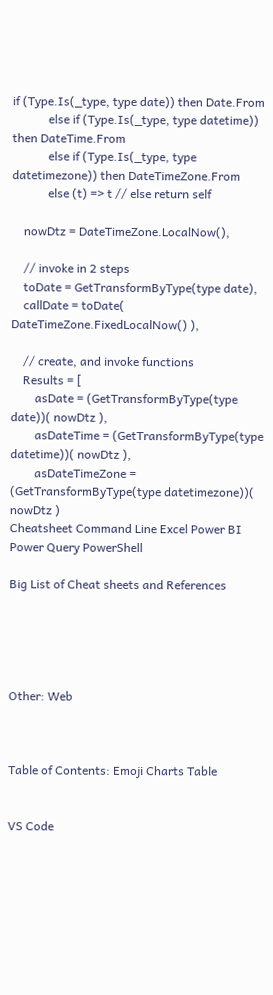if (Type.Is(_type, type date)) then Date.From
            else if (Type.Is(_type, type datetime)) then DateTime.From
            else if (Type.Is(_type, type datetimezone)) then DateTimeZone.From
            else (t) => t // else return self

    nowDtz = DateTimeZone.LocalNow(),

    // invoke in 2 steps
    toDate = GetTransformByType(type date),
    callDate = toDate( DateTimeZone.FixedLocalNow() ),

    // create, and invoke functions
    Results = [
        asDate = (GetTransformByType(type date))( nowDtz ),
        asDateTime = (GetTransformByType(type datetime))( nowDtz ),
        asDateTimeZone = (GetTransformByType(type datetimezone))( nowDtz )
Cheatsheet Command Line Excel Power BI Power Query PowerShell

Big List of Cheat sheets and References





Other: Web



Table of Contents: Emoji Charts Table


VS Code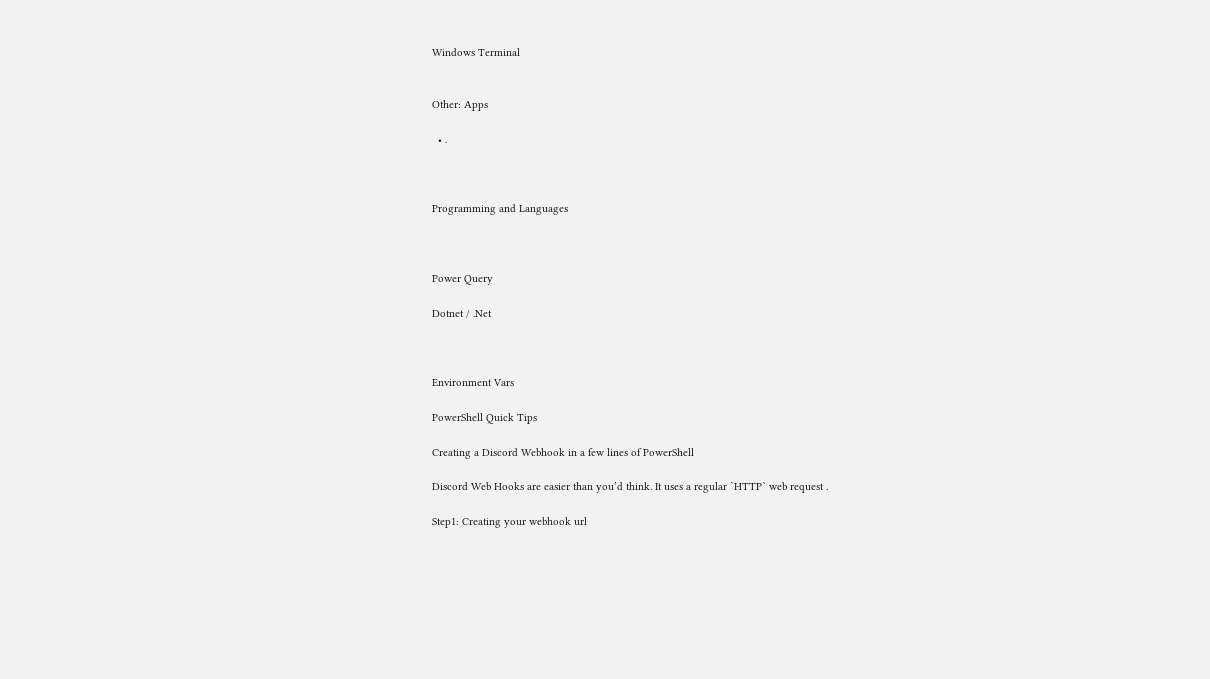Windows Terminal


Other: Apps

  • .



Programming and Languages



Power Query

Dotnet / .Net



Environment Vars

PowerShell Quick Tips

Creating a Discord Webhook in a few lines of PowerShell

Discord Web Hooks are easier than you’d think. It uses a regular `HTTP` web request .

Step1: Creating your webhook url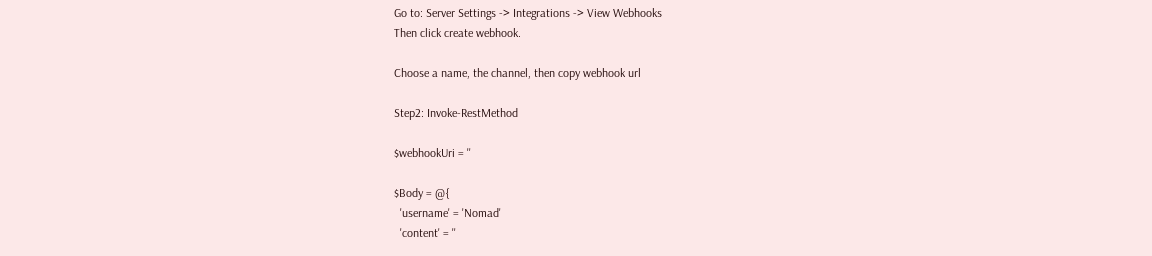Go to: Server Settings -> Integrations -> View Webhooks
Then click create webhook.

Choose a name, the channel, then copy webhook url

Step2: Invoke-RestMethod

$webhookUri = ''

$Body = @{
  'username' = 'Nomad'
  'content' = ''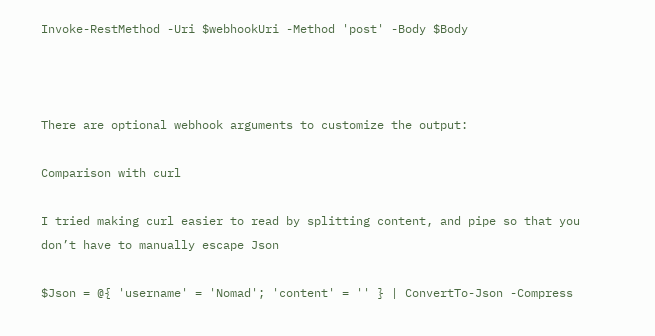Invoke-RestMethod -Uri $webhookUri -Method 'post' -Body $Body



There are optional webhook arguments to customize the output:

Comparison with curl

I tried making curl easier to read by splitting content, and pipe so that you don’t have to manually escape Json

$Json = @{ 'username' = 'Nomad'; 'content' = '' } | ConvertTo-Json -Compress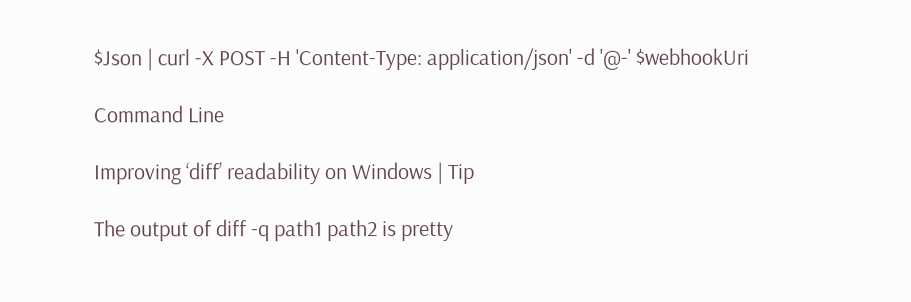$Json | curl -X POST -H 'Content-Type: application/json' -d '@-' $webhookUri

Command Line

Improving ‘diff’ readability on Windows | Tip

The output of diff -q path1 path2 is pretty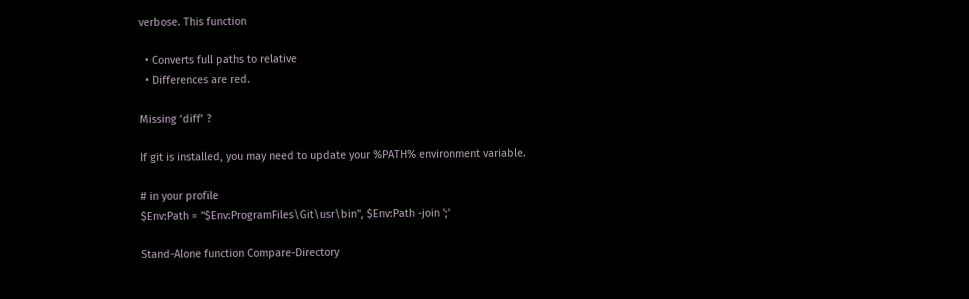verbose. This function

  • Converts full paths to relative
  • Differences are red.

Missing ‘diff’ ?

If git is installed, you may need to update your %PATH% environment variable.

# in your profile
$Env:Path = "$Env:ProgramFiles\Git\usr\bin", $Env:Path -join ';'

Stand-Alone function Compare-Directory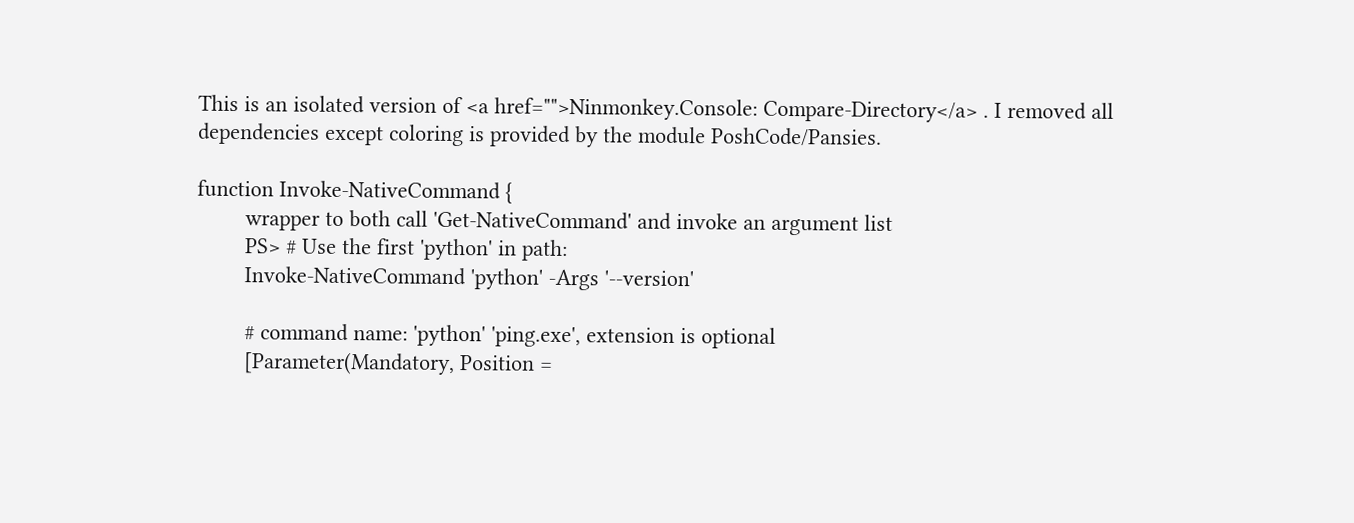This is an isolated version of <a href="">Ninmonkey.Console: Compare-Directory</a> . I removed all dependencies except coloring is provided by the module PoshCode/Pansies.

function Invoke-NativeCommand {
        wrapper to both call 'Get-NativeCommand' and invoke an argument list
        PS> # Use the first 'python' in path:
        Invoke-NativeCommand 'python' -Args '--version'

        # command name: 'python' 'ping.exe', extension is optional
        [Parameter(Mandatory, Position =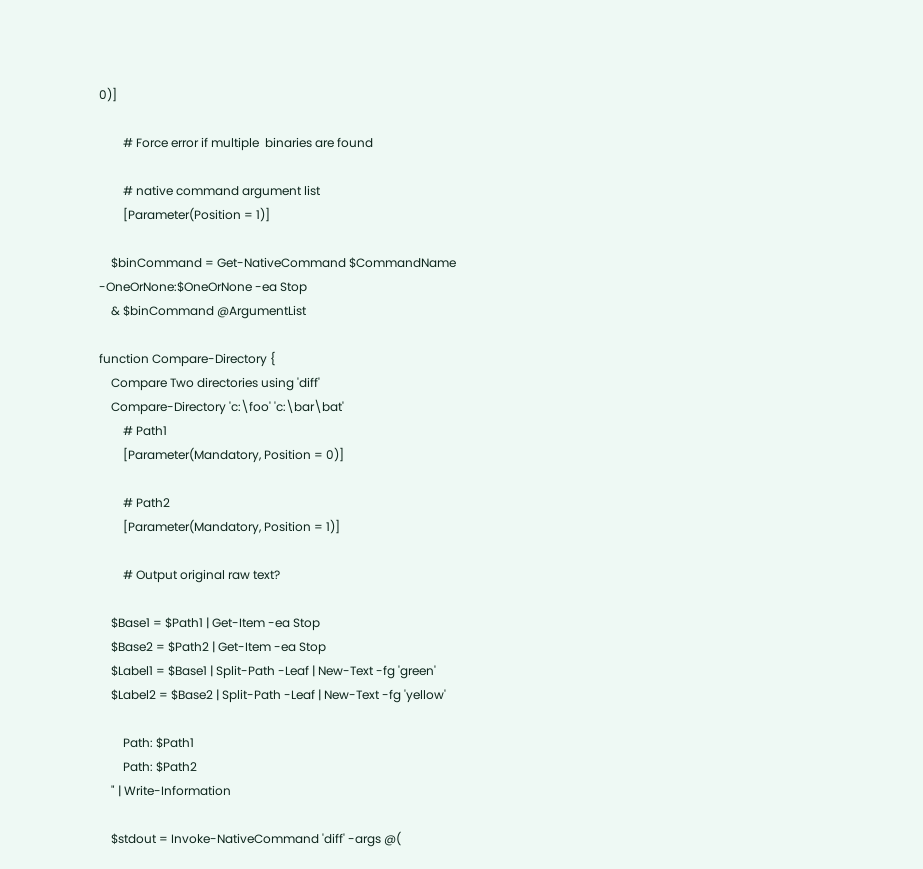0)]

        # Force error if multiple  binaries are found

        # native command argument list
        [Parameter(Position = 1)]

    $binCommand = Get-NativeCommand $CommandName -OneOrNone:$OneOrNone -ea Stop
    & $binCommand @ArgumentList

function Compare-Directory {
    Compare Two directories using 'diff'
    Compare-Directory 'c:\foo' 'c:\bar\bat'
        # Path1
        [Parameter(Mandatory, Position = 0)]

        # Path2
        [Parameter(Mandatory, Position = 1)]

        # Output original raw text?

    $Base1 = $Path1 | Get-Item -ea Stop
    $Base2 = $Path2 | Get-Item -ea Stop
    $Label1 = $Base1 | Split-Path -Leaf | New-Text -fg 'green'
    $Label2 = $Base2 | Split-Path -Leaf | New-Text -fg 'yellow'

        Path: $Path1
        Path: $Path2
    " | Write-Information

    $stdout = Invoke-NativeCommand 'diff' -args @(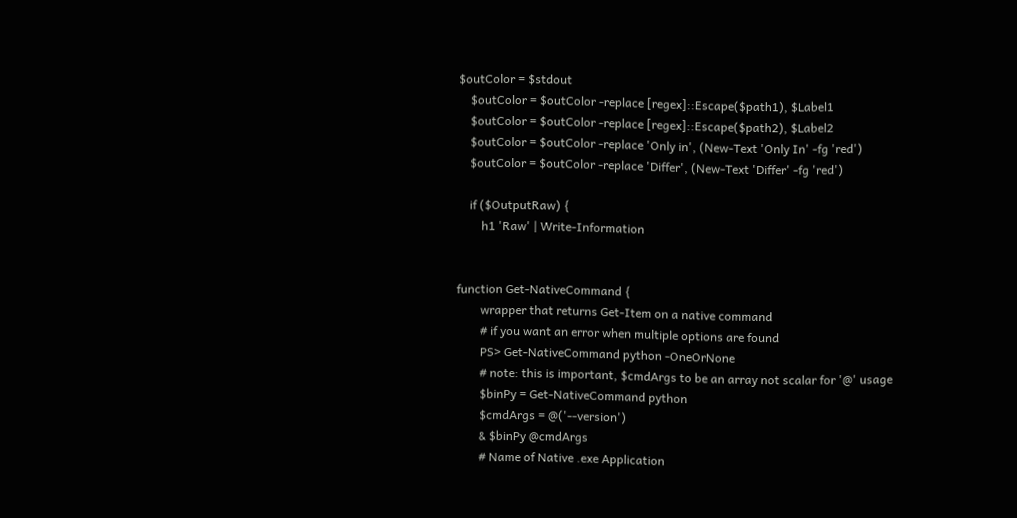$outColor = $stdout
    $outColor = $outColor -replace [regex]::Escape($path1), $Label1
    $outColor = $outColor -replace [regex]::Escape($path2), $Label2
    $outColor = $outColor -replace 'Only in', (New-Text 'Only In' -fg 'red')
    $outColor = $outColor -replace 'Differ', (New-Text 'Differ' -fg 'red')

    if ($OutputRaw) {
        h1 'Raw' | Write-Information


function Get-NativeCommand {
        wrapper that returns Get-Item on a native command
        # if you want an error when multiple options are found
        PS> Get-NativeCommand python -OneOrNone
        # note: this is important, $cmdArgs to be an array not scalar for '@' usage
        $binPy = Get-NativeCommand python
        $cmdArgs = @('--version')
        & $binPy @cmdArgs
        # Name of Native .exe Application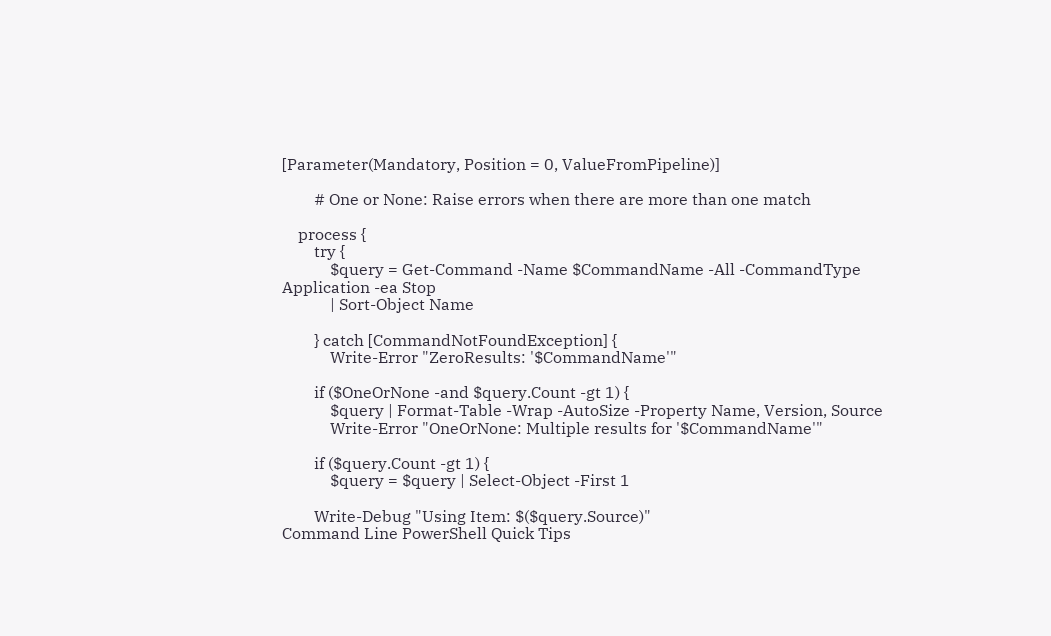[Parameter(Mandatory, Position = 0, ValueFromPipeline)]

        # One or None: Raise errors when there are more than one match

    process {
        try {
            $query = Get-Command -Name $CommandName -All -CommandType Application -ea Stop
            | Sort-Object Name

        } catch [CommandNotFoundException] {
            Write-Error "ZeroResults: '$CommandName'"

        if ($OneOrNone -and $query.Count -gt 1) {
            $query | Format-Table -Wrap -AutoSize -Property Name, Version, Source
            Write-Error "OneOrNone: Multiple results for '$CommandName'"

        if ($query.Count -gt 1) {
            $query = $query | Select-Object -First 1

        Write-Debug "Using Item: $($query.Source)"
Command Line PowerShell Quick Tips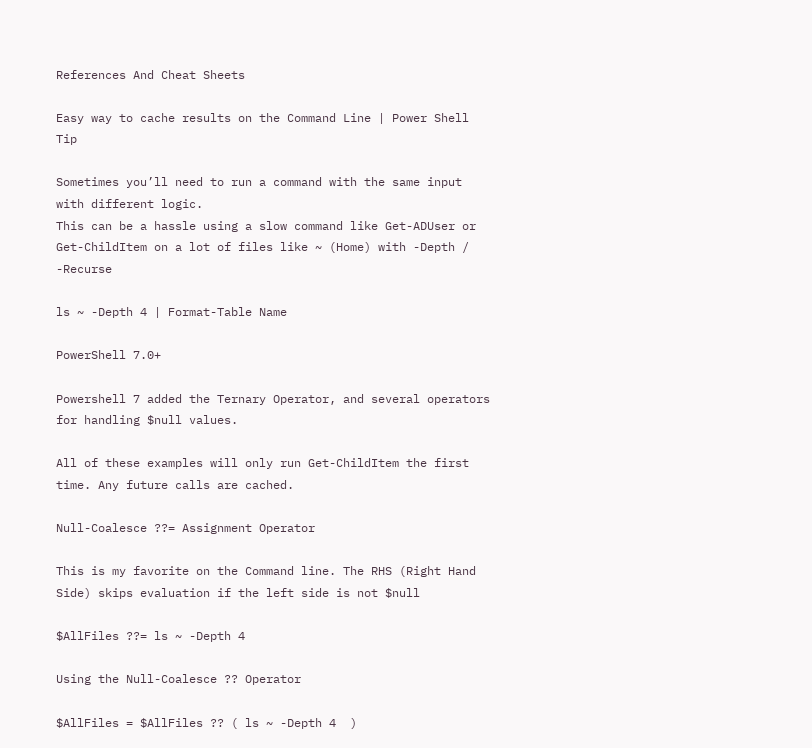References And Cheat Sheets

Easy way to cache results on the Command Line | Power Shell Tip

Sometimes you’ll need to run a command with the same input with different logic.
This can be a hassle using a slow command like Get-ADUser or Get-ChildItem on a lot of files like ~ (Home) with -Depth / -Recurse

ls ~ -Depth 4 | Format-Table Name

PowerShell 7.0+

Powershell 7 added the Ternary Operator, and several operators for handling $null values.

All of these examples will only run Get-ChildItem the first time. Any future calls are cached.

Null-Coalesce ??= Assignment Operator

This is my favorite on the Command line. The RHS (Right Hand Side) skips evaluation if the left side is not $null

$AllFiles ??= ls ~ -Depth 4

Using the Null-Coalesce ?? Operator

$AllFiles = $AllFiles ?? ( ls ~ -Depth 4  )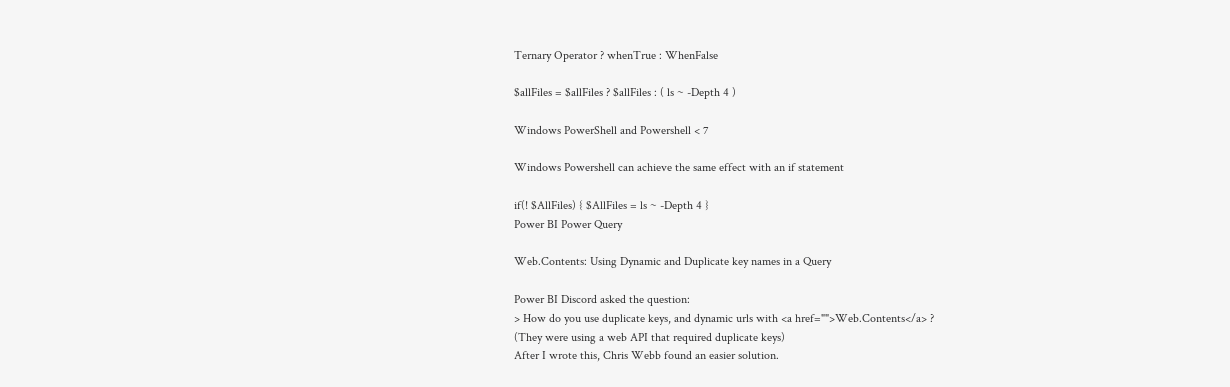Ternary Operator ? whenTrue : WhenFalse

$allFiles = $allFiles ? $allFiles : ( ls ~ -Depth 4 )

Windows PowerShell and Powershell < 7

Windows Powershell can achieve the same effect with an if statement

if(! $AllFiles) { $AllFiles = ls ~ -Depth 4 }
Power BI Power Query

Web.Contents: Using Dynamic and Duplicate key names in a Query

Power BI Discord asked the question:
> How do you use duplicate keys, and dynamic urls with <a href="">Web.Contents</a> ?
(They were using a web API that required duplicate keys)
After I wrote this, Chris Webb found an easier solution.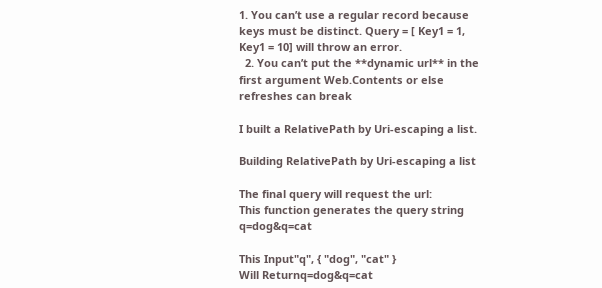1. You can’t use a regular record because keys must be distinct. Query = [ Key1 = 1, Key1 = 10] will throw an error.
  2. You can’t put the **dynamic url** in the first argument Web.Contents or else refreshes can break

I built a RelativePath by Uri-escaping a list.

Building RelativePath by Uri-escaping a list

The final query will request the url:
This function generates the query string q=dog&q=cat

This Input"q", { "dog", "cat" }
Will Returnq=dog&q=cat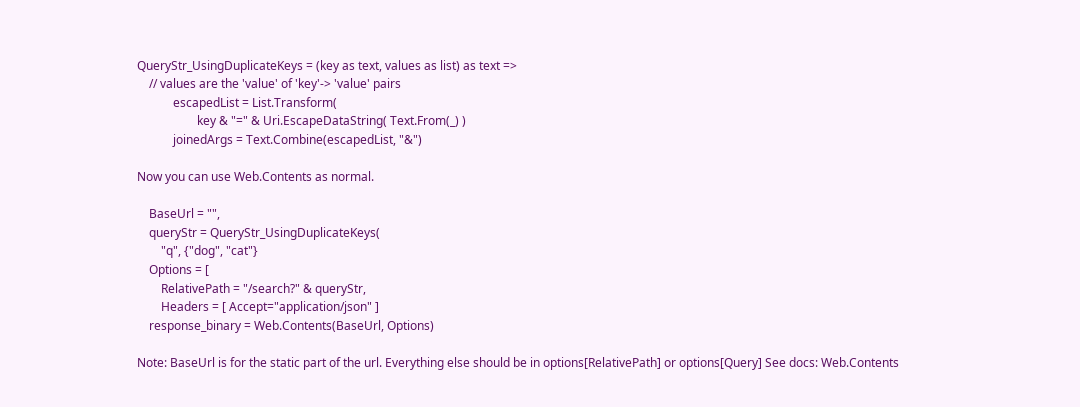QueryStr_UsingDuplicateKeys = (key as text, values as list) as text =>
    // values are the 'value' of 'key'-> 'value' pairs
            escapedList = List.Transform(
                    key & "=" & Uri.EscapeDataString( Text.From(_) )
            joinedArgs = Text.Combine(escapedList, "&")

Now you can use Web.Contents as normal.

    BaseUrl = "",
    queryStr = QueryStr_UsingDuplicateKeys(
        "q", {"dog", "cat"}
    Options = [
        RelativePath = "/search?" & queryStr,
        Headers = [ Accept="application/json" ]
    response_binary = Web.Contents(BaseUrl, Options)

Note: BaseUrl is for the static part of the url. Everything else should be in options[RelativePath] or options[Query] See docs: Web.Contents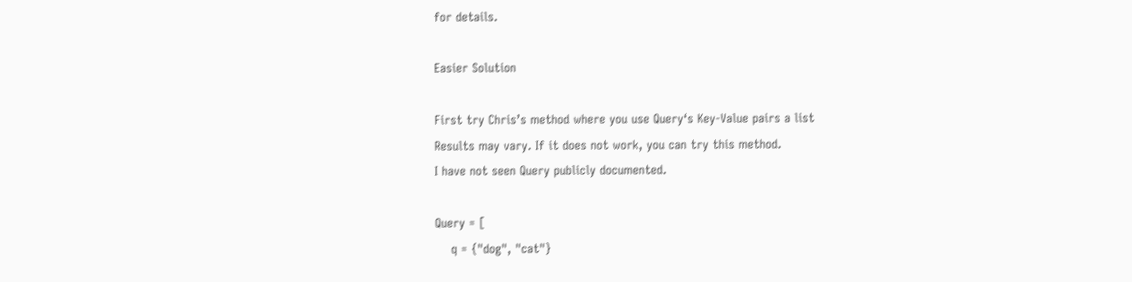for details.

Easier Solution

First try Chris’s method where you use Query‘s Key-Value pairs a list
Results may vary. If it does not work, you can try this method.
I have not seen Query publicly documented.

Query = [
    q = {"dog", "cat"}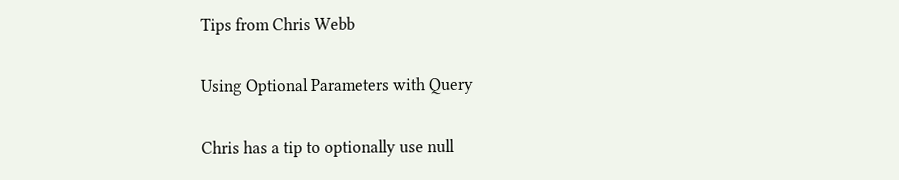Tips from Chris Webb

Using Optional Parameters with Query

Chris has a tip to optionally use null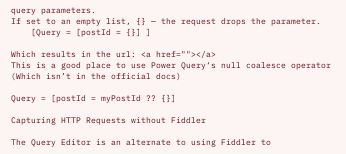query parameters.
If set to an empty list, {} — the request drops the parameter.
    [Query = [postId = {}] ]

Which results in the url: <a href=""></a>
This is a good place to use Power Query‘s null coalesce operator (Which isn’t in the official docs)

Query = [postId = myPostId ?? {}]

Capturing HTTP Requests without Fiddler

The Query Editor is an alternate to using Fiddler to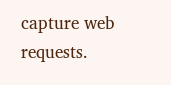capture web requests.